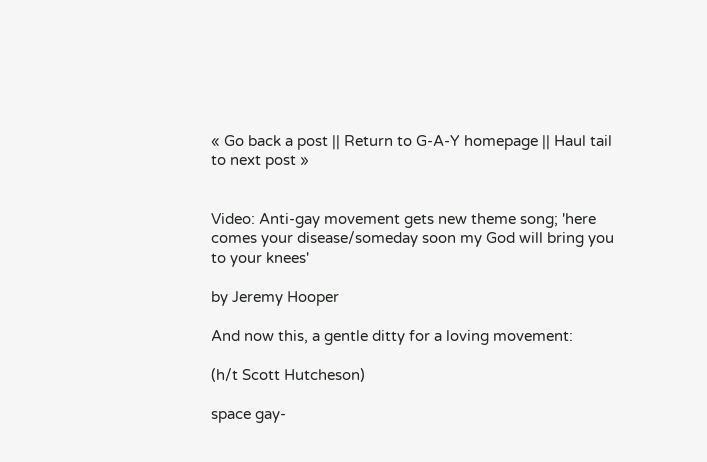« Go back a post || Return to G-A-Y homepage || Haul tail to next post »


Video: Anti-gay movement gets new theme song; 'here comes your disease/someday soon my God will bring you to your knees'

by Jeremy Hooper

And now this, a gentle ditty for a loving movement:

(h/t Scott Hutcheson)

space gay-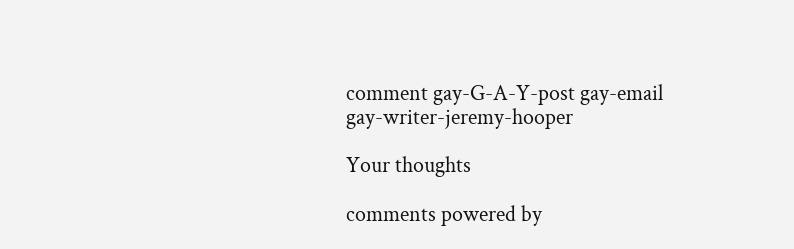comment gay-G-A-Y-post gay-email gay-writer-jeremy-hooper

Your thoughts

comments powered by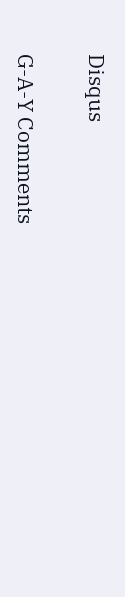Disqus

G-A-Y Comments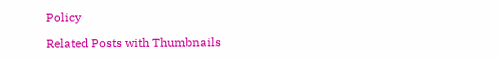Policy

Related Posts with Thumbnails